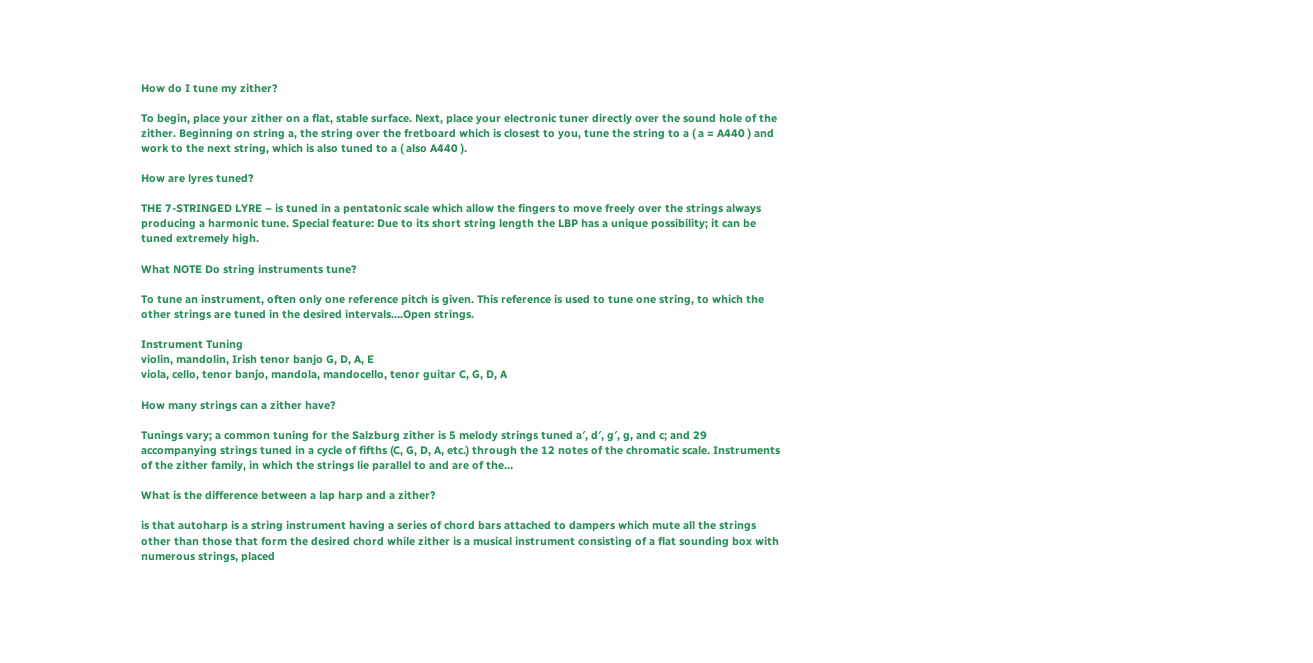How do I tune my zither?

To begin, place your zither on a flat, stable surface. Next, place your electronic tuner directly over the sound hole of the zither. Beginning on string a, the string over the fretboard which is closest to you, tune the string to a ( a = A440 ) and work to the next string, which is also tuned to a ( also A440 ).

How are lyres tuned?

THE 7-STRINGED LYRE – is tuned in a pentatonic scale which allow the fingers to move freely over the strings always producing a harmonic tune. Special feature: Due to its short string length the LBP has a unique possibility; it can be tuned extremely high.

What NOTE Do string instruments tune?

To tune an instrument, often only one reference pitch is given. This reference is used to tune one string, to which the other strings are tuned in the desired intervals….Open strings.

Instrument Tuning
violin, mandolin, Irish tenor banjo G, D, A, E
viola, cello, tenor banjo, mandola, mandocello, tenor guitar C, G, D, A

How many strings can a zither have?

Tunings vary; a common tuning for the Salzburg zither is 5 melody strings tuned a′, d′, g′, g, and c; and 29 accompanying strings tuned in a cycle of fifths (C, G, D, A, etc.) through the 12 notes of the chromatic scale. Instruments of the zither family, in which the strings lie parallel to and are of the…

What is the difference between a lap harp and a zither?

is that autoharp is a string instrument having a series of chord bars attached to dampers which mute all the strings other than those that form the desired chord while zither is a musical instrument consisting of a flat sounding box with numerous strings, placed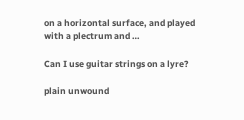on a horizontal surface, and played with a plectrum and …

Can I use guitar strings on a lyre?

plain unwound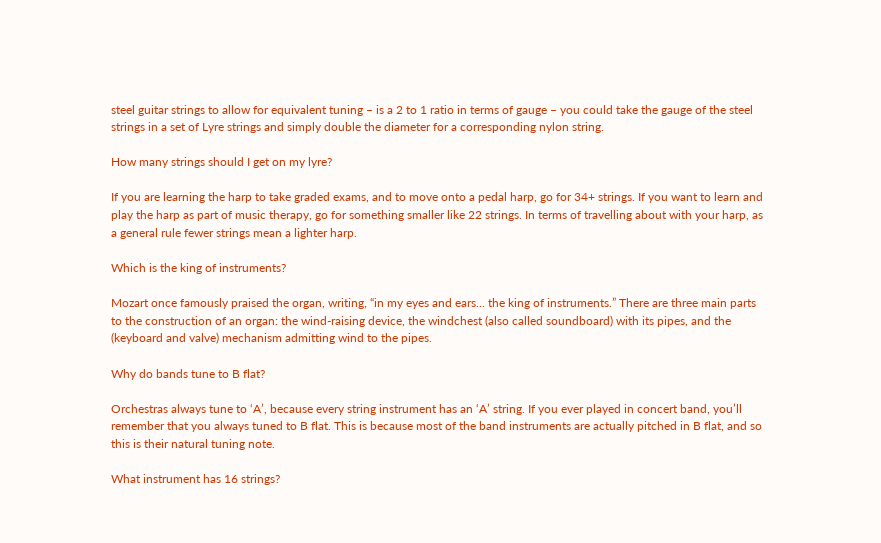steel guitar strings to allow for equivalent tuning – is a 2 to 1 ratio in terms of gauge – you could take the gauge of the steel strings in a set of Lyre strings and simply double the diameter for a corresponding nylon string.

How many strings should I get on my lyre?

If you are learning the harp to take graded exams, and to move onto a pedal harp, go for 34+ strings. If you want to learn and play the harp as part of music therapy, go for something smaller like 22 strings. In terms of travelling about with your harp, as a general rule fewer strings mean a lighter harp.

Which is the king of instruments?

Mozart once famously praised the organ, writing, “in my eyes and ears… the king of instruments.” There are three main parts to the construction of an organ: the wind-raising device, the windchest (also called soundboard) with its pipes, and the (keyboard and valve) mechanism admitting wind to the pipes.

Why do bands tune to B flat?

Orchestras always tune to ‘A’, because every string instrument has an ‘A’ string. If you ever played in concert band, you’ll remember that you always tuned to B flat. This is because most of the band instruments are actually pitched in B flat, and so this is their natural tuning note.

What instrument has 16 strings?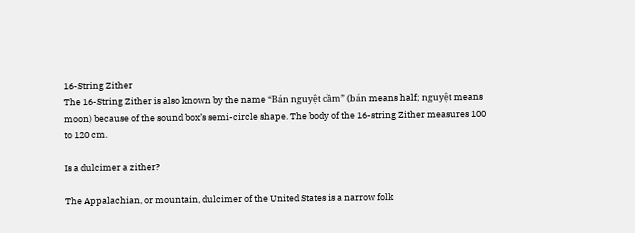16-String Zither
The 16-String Zither is also known by the name “Bán nguyệt cầm” (bán means half; nguyệt means moon) because of the sound box’s semi-circle shape. The body of the 16-string Zither measures 100 to 120 cm.

Is a dulcimer a zither?

The Appalachian, or mountain, dulcimer of the United States is a narrow folk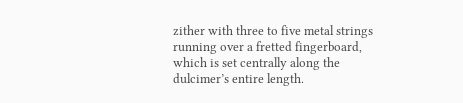zither with three to five metal strings running over a fretted fingerboard, which is set centrally along the dulcimer’s entire length.